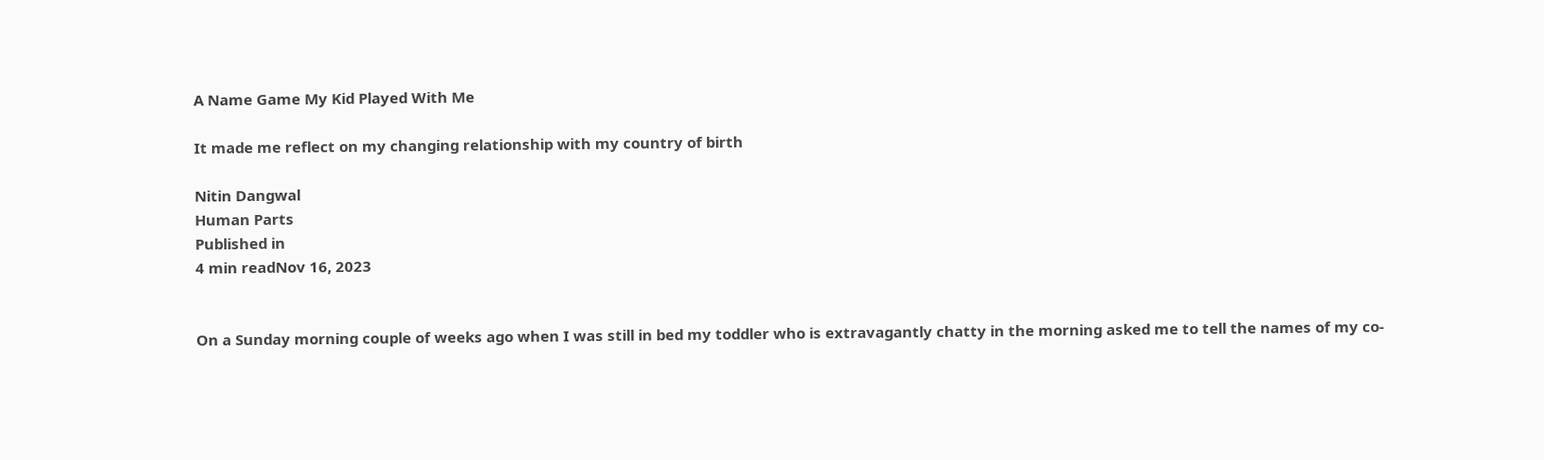A Name Game My Kid Played With Me

It made me reflect on my changing relationship with my country of birth

Nitin Dangwal
Human Parts
Published in
4 min readNov 16, 2023


On a Sunday morning couple of weeks ago when I was still in bed my toddler who is extravagantly chatty in the morning asked me to tell the names of my co-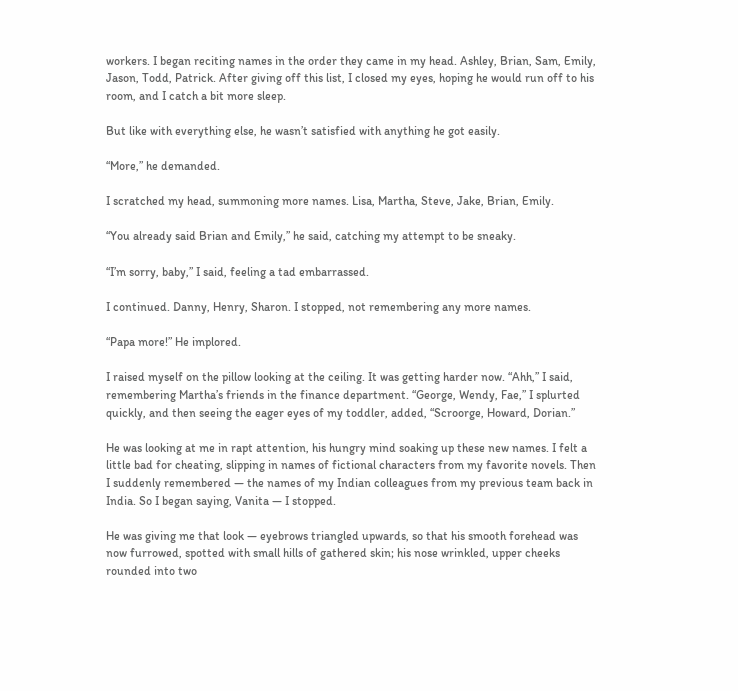workers. I began reciting names in the order they came in my head. Ashley, Brian, Sam, Emily, Jason, Todd, Patrick. After giving off this list, I closed my eyes, hoping he would run off to his room, and I catch a bit more sleep.

But like with everything else, he wasn’t satisfied with anything he got easily.

“More,” he demanded.

I scratched my head, summoning more names. Lisa, Martha, Steve, Jake, Brian, Emily.

“You already said Brian and Emily,” he said, catching my attempt to be sneaky.

“I’m sorry, baby,” I said, feeling a tad embarrassed.

I continued. Danny, Henry, Sharon. I stopped, not remembering any more names.

“Papa more!” He implored.

I raised myself on the pillow looking at the ceiling. It was getting harder now. “Ahh,” I said, remembering Martha’s friends in the finance department. “George, Wendy, Fae,” I splurted quickly, and then seeing the eager eyes of my toddler, added, “Scroorge, Howard, Dorian.”

He was looking at me in rapt attention, his hungry mind soaking up these new names. I felt a little bad for cheating, slipping in names of fictional characters from my favorite novels. Then I suddenly remembered — the names of my Indian colleagues from my previous team back in India. So I began saying, Vanita — I stopped.

He was giving me that look — eyebrows triangled upwards, so that his smooth forehead was now furrowed, spotted with small hills of gathered skin; his nose wrinkled, upper cheeks rounded into two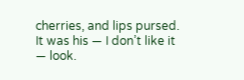cherries, and lips pursed. It was his — I don’t like it — look.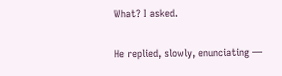What? I asked.

He replied, slowly, enunciating —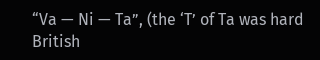“Va — Ni — Ta”, (the ‘T’ of Ta was hard British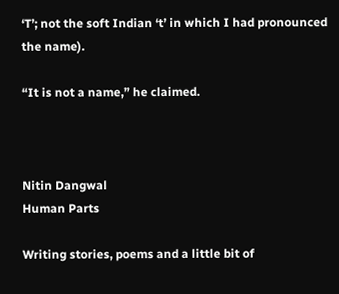‘T’; not the soft Indian ‘t’ in which I had pronounced the name).

“It is not a name,” he claimed.



Nitin Dangwal
Human Parts

Writing stories, poems and a little bit of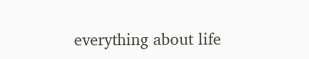everything about life